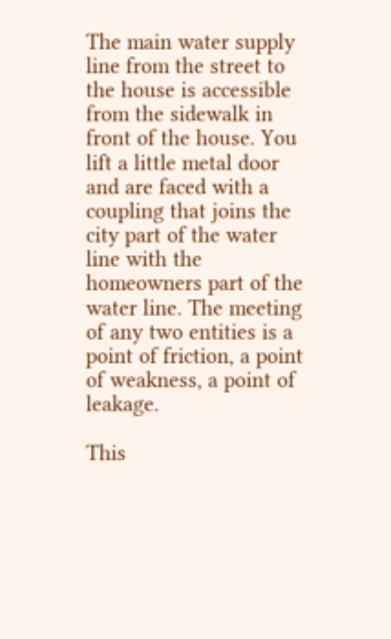The main water supply line from the street to the house is accessible from the sidewalk in front of the house. You lift a little metal door and are faced with a coupling that joins the city part of the water line with the homeowners part of the water line. The meeting of any two entities is a point of friction, a point of weakness, a point of leakage.

This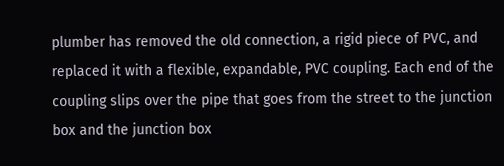plumber has removed the old connection, a rigid piece of PVC, and replaced it with a flexible, expandable, PVC coupling. Each end of the coupling slips over the pipe that goes from the street to the junction box and the junction box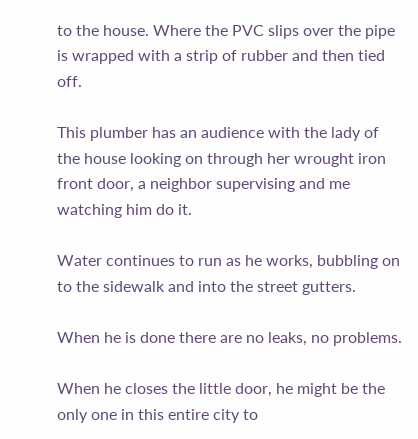to the house. Where the PVC slips over the pipe is wrapped with a strip of rubber and then tied off.

This plumber has an audience with the lady of the house looking on through her wrought iron front door, a neighbor supervising and me watching him do it.

Water continues to run as he works, bubbling on to the sidewalk and into the street gutters.

When he is done there are no leaks, no problems.

When he closes the little door, he might be the only one in this entire city to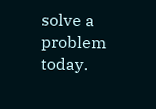solve a problem today.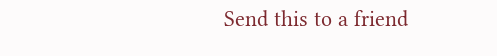Send this to a friend